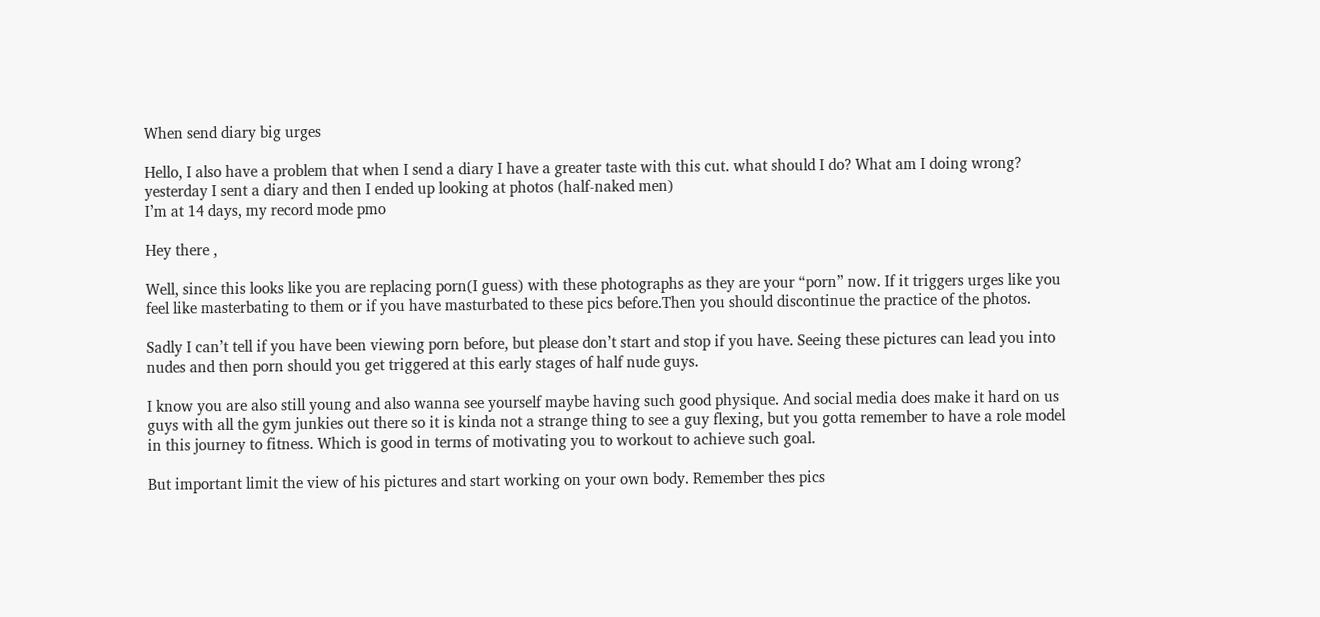When send diary big urges

Hello, I also have a problem that when I send a diary I have a greater taste with this cut. what should I do? What am I doing wrong?
yesterday I sent a diary and then I ended up looking at photos (half-naked men)
I’m at 14 days, my record mode pmo

Hey there ,

Well, since this looks like you are replacing porn(I guess) with these photographs as they are your “porn” now. If it triggers urges like you feel like masterbating to them or if you have masturbated to these pics before.Then you should discontinue the practice of the photos.

Sadly I can’t tell if you have been viewing porn before, but please don’t start and stop if you have. Seeing these pictures can lead you into nudes and then porn should you get triggered at this early stages of half nude guys.

I know you are also still young and also wanna see yourself maybe having such good physique. And social media does make it hard on us guys with all the gym junkies out there so it is kinda not a strange thing to see a guy flexing, but you gotta remember to have a role model in this journey to fitness. Which is good in terms of motivating you to workout to achieve such goal.

But important limit the view of his pictures and start working on your own body. Remember thes pics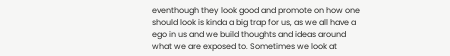eventhough they look good and promote on how one should look is kinda a big trap for us, as we all have a ego in us and we build thoughts and ideas around what we are exposed to. Sometimes we look at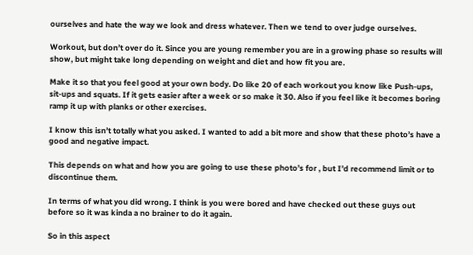ourselves and hate the way we look and dress whatever. Then we tend to over judge ourselves.

Workout, but don’t over do it. Since you are young remember you are in a growing phase so results will show, but might take long depending on weight and diet and how fit you are.

Make it so that you feel good at your own body. Do like 20 of each workout you know like Push-ups, sit-ups and squats. If it gets easier after a week or so make it 30. Also if you feel like it becomes boring ramp it up with planks or other exercises.

I know this isn’t totally what you asked. I wanted to add a bit more and show that these photo’s have a good and negative impact.

This depends on what and how you are going to use these photo’s for , but I’d recommend limit or to discontinue them.

In terms of what you did wrong. I think is you were bored and have checked out these guys out before so it was kinda a no brainer to do it again.

So in this aspect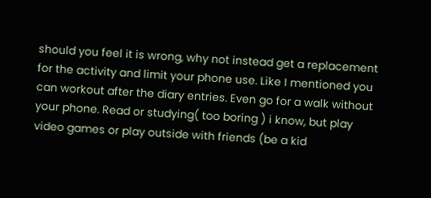should you feel it is wrong, why not instead get a replacement for the activity and limit your phone use. Like I mentioned you can workout after the diary entries. Even go for a walk without your phone. Read or studying( too boring ) i know, but play video games or play outside with friends (be a kid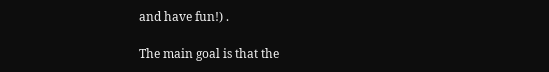and have fun!) .

The main goal is that the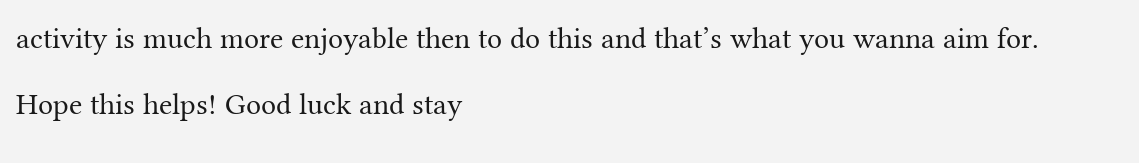activity is much more enjoyable then to do this and that’s what you wanna aim for.

Hope this helps! Good luck and stay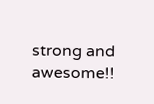strong and awesome!!